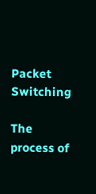Packet Switching

The process of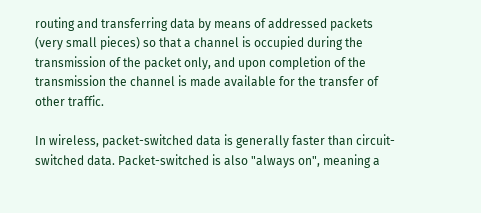routing and transferring data by means of addressed packets (very small pieces) so that a channel is occupied during the transmission of the packet only, and upon completion of the transmission the channel is made available for the transfer of other traffic.

In wireless, packet-switched data is generally faster than circuit-switched data. Packet-switched is also "always on", meaning a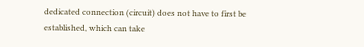dedicated connection (circuit) does not have to first be established, which can take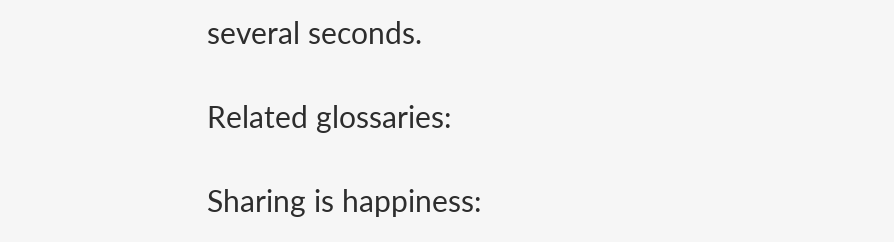several seconds.

Related glossaries:

Sharing is happiness: